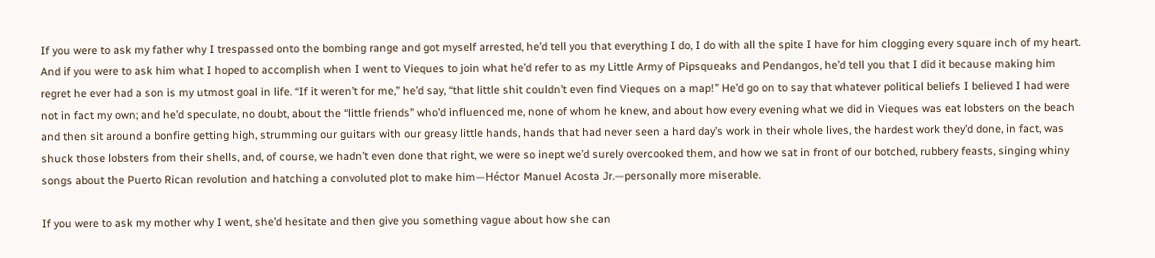If you were to ask my father why I trespassed onto the bombing range and got myself arrested, he’d tell you that everything I do, I do with all the spite I have for him clogging every square inch of my heart. And if you were to ask him what I hoped to accomplish when I went to Vieques to join what he’d refer to as my Little Army of Pipsqueaks and Pendangos, he’d tell you that I did it because making him regret he ever had a son is my utmost goal in life. “If it weren’t for me,” he’d say, “that little shit couldn’t even find Vieques on a map!” He’d go on to say that whatever political beliefs I believed I had were not in fact my own; and he’d speculate, no doubt, about the “little friends” who’d influenced me, none of whom he knew, and about how every evening what we did in Vieques was eat lobsters on the beach and then sit around a bonfire getting high, strumming our guitars with our greasy little hands, hands that had never seen a hard day’s work in their whole lives, the hardest work they’d done, in fact, was shuck those lobsters from their shells, and, of course, we hadn’t even done that right, we were so inept we’d surely overcooked them, and how we sat in front of our botched, rubbery feasts, singing whiny songs about the Puerto Rican revolution and hatching a convoluted plot to make him—Héctor Manuel Acosta Jr.—personally more miserable.

If you were to ask my mother why I went, she’d hesitate and then give you something vague about how she can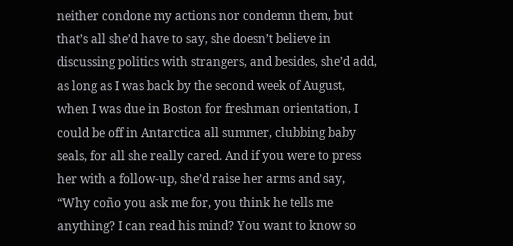neither condone my actions nor condemn them, but that’s all she’d have to say, she doesn’t believe in discussing politics with strangers, and besides, she’d add, as long as I was back by the second week of August, when I was due in Boston for freshman orientation, I could be off in Antarctica all summer, clubbing baby seals, for all she really cared. And if you were to press her with a follow-up, she’d raise her arms and say, “Why coño you ask me for, you think he tells me anything? I can read his mind? You want to know so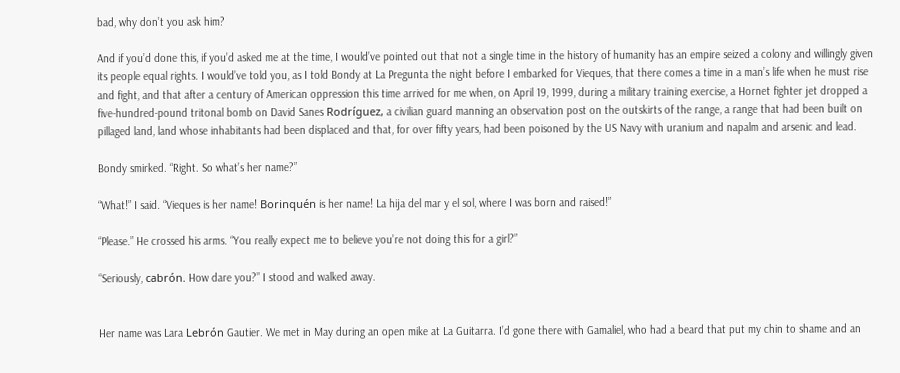bad, why don’t you ask him?

And if you’d done this, if you’d asked me at the time, I would’ve pointed out that not a single time in the history of humanity has an empire seized a colony and willingly given its people equal rights. I would’ve told you, as I told Bondy at La Pregunta the night before I embarked for Vieques, that there comes a time in a man’s life when he must rise and fight, and that after a century of American oppression this time arrived for me when, on April 19, 1999, during a military training exercise, a Hornet fighter jet dropped a five-hundred-pound tritonal bomb on David Sanes Rodríguez, a civilian guard manning an observation post on the outskirts of the range, a range that had been built on pillaged land, land whose inhabitants had been displaced and that, for over fifty years, had been poisoned by the US Navy with uranium and napalm and arsenic and lead.

Bondy smirked. “Right. So what’s her name?”

“What!” I said. “Vieques is her name! Borinquén is her name! La hija del mar y el sol, where I was born and raised!”

“Please.” He crossed his arms. “You really expect me to believe you’re not doing this for a girl?”

“Seriously, cabrón. How dare you?” I stood and walked away.


Her name was Lara Lebrón Gautier. We met in May during an open mike at La Guitarra. I’d gone there with Gamaliel, who had a beard that put my chin to shame and an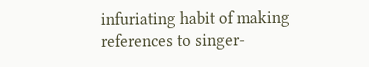infuriating habit of making references to singer-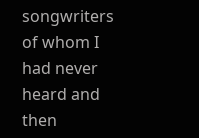songwriters of whom I had never heard and then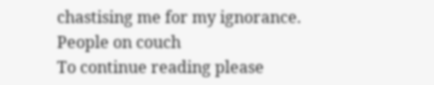chastising me for my ignorance.
People on couch
To continue reading please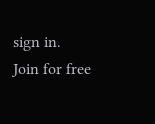sign in.
Join for free